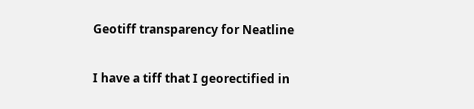Geotiff transparency for Neatline

I have a tiff that I georectified in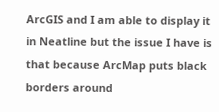ArcGIS and I am able to display it in Neatline but the issue I have is that because ArcMap puts black borders around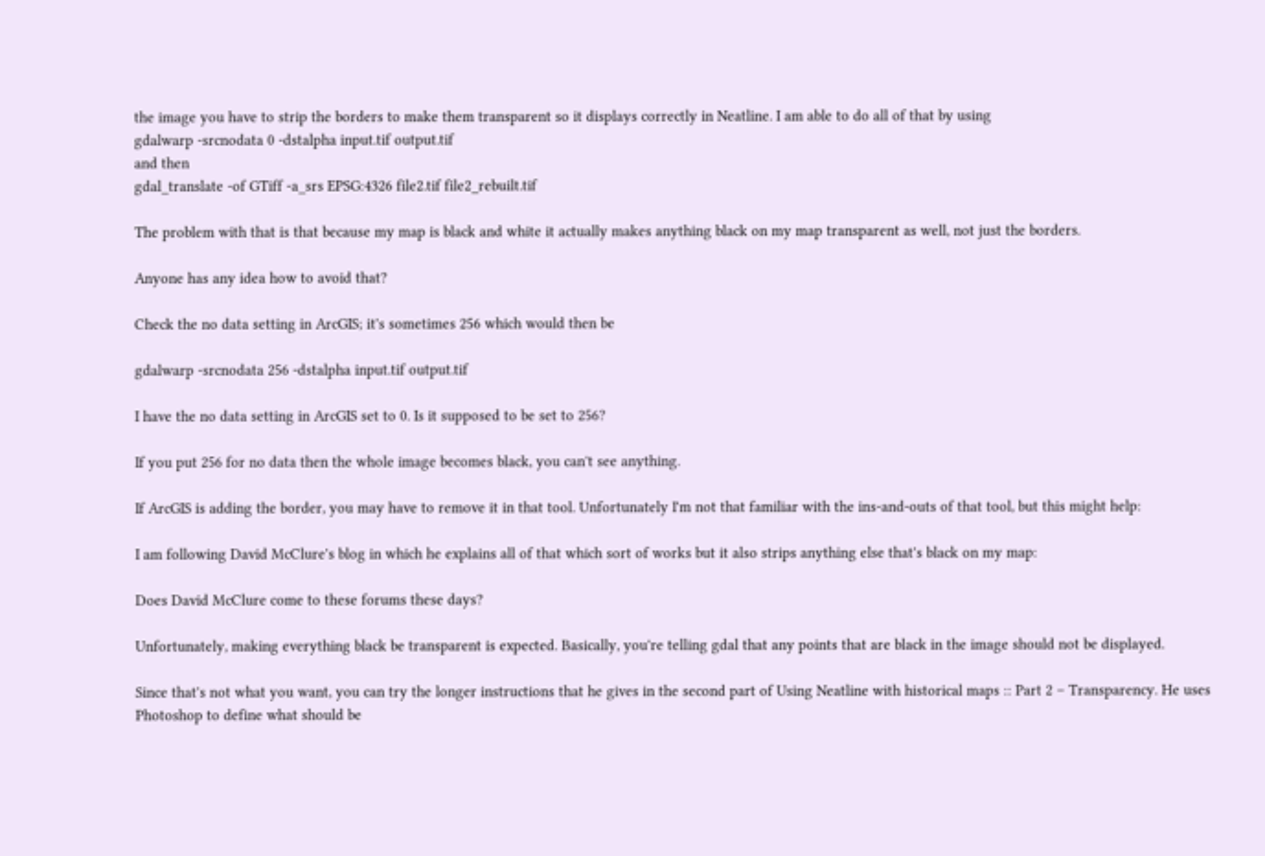the image you have to strip the borders to make them transparent so it displays correctly in Neatline. I am able to do all of that by using
gdalwarp -srcnodata 0 -dstalpha input.tif output.tif
and then
gdal_translate -of GTiff -a_srs EPSG:4326 file2.tif file2_rebuilt.tif

The problem with that is that because my map is black and white it actually makes anything black on my map transparent as well, not just the borders.

Anyone has any idea how to avoid that?

Check the no data setting in ArcGIS; it's sometimes 256 which would then be

gdalwarp -srcnodata 256 -dstalpha input.tif output.tif

I have the no data setting in ArcGIS set to 0. Is it supposed to be set to 256?

If you put 256 for no data then the whole image becomes black, you can't see anything.

If ArcGIS is adding the border, you may have to remove it in that tool. Unfortunately I'm not that familiar with the ins-and-outs of that tool, but this might help:

I am following David McClure's blog in which he explains all of that which sort of works but it also strips anything else that's black on my map:

Does David McClure come to these forums these days?

Unfortunately, making everything black be transparent is expected. Basically, you're telling gdal that any points that are black in the image should not be displayed.

Since that's not what you want, you can try the longer instructions that he gives in the second part of Using Neatline with historical maps :: Part 2 – Transparency. He uses Photoshop to define what should be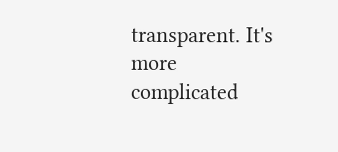transparent. It's more complicated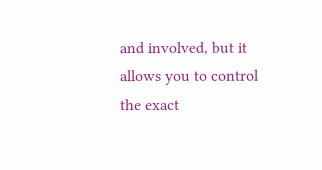and involved, but it allows you to control the exact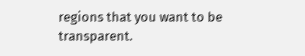regions that you want to be transparent.